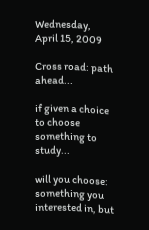Wednesday, April 15, 2009

Cross road: path ahead...

if given a choice to choose something to study...

will you choose:
something you interested in, but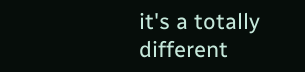it's a totally different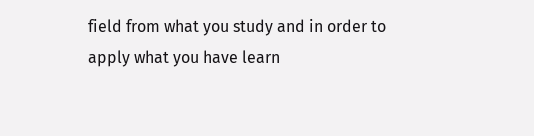field from what you study and in order to apply what you have learn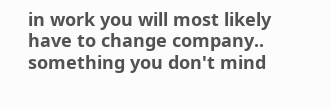in work you will most likely have to change company..
something you don't mind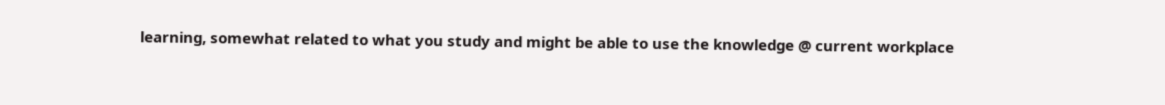learning, somewhat related to what you study and might be able to use the knowledge @ current workplace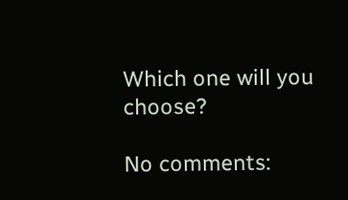Which one will you choose?

No comments: